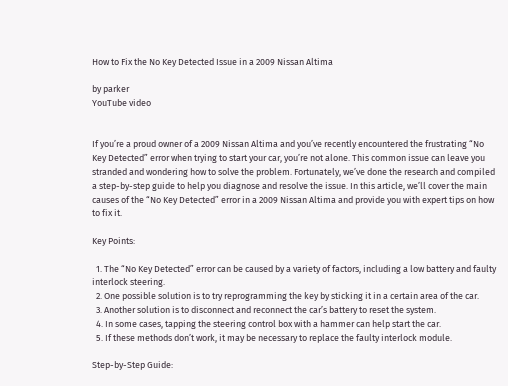How to Fix the No Key Detected Issue in a 2009 Nissan Altima

by parker
YouTube video


If you’re a proud owner of a 2009 Nissan Altima and you’ve recently encountered the frustrating “No Key Detected” error when trying to start your car, you’re not alone. This common issue can leave you stranded and wondering how to solve the problem. Fortunately, we’ve done the research and compiled a step-by-step guide to help you diagnose and resolve the issue. In this article, we’ll cover the main causes of the “No Key Detected” error in a 2009 Nissan Altima and provide you with expert tips on how to fix it.

Key Points:

  1. The “No Key Detected” error can be caused by a variety of factors, including a low battery and faulty interlock steering.
  2. One possible solution is to try reprogramming the key by sticking it in a certain area of the car.
  3. Another solution is to disconnect and reconnect the car’s battery to reset the system.
  4. In some cases, tapping the steering control box with a hammer can help start the car.
  5. If these methods don’t work, it may be necessary to replace the faulty interlock module.

Step-by-Step Guide: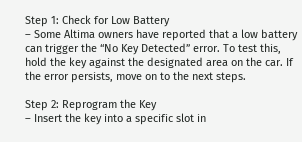Step 1: Check for Low Battery
– Some Altima owners have reported that a low battery can trigger the “No Key Detected” error. To test this, hold the key against the designated area on the car. If the error persists, move on to the next steps.

Step 2: Reprogram the Key
– Insert the key into a specific slot in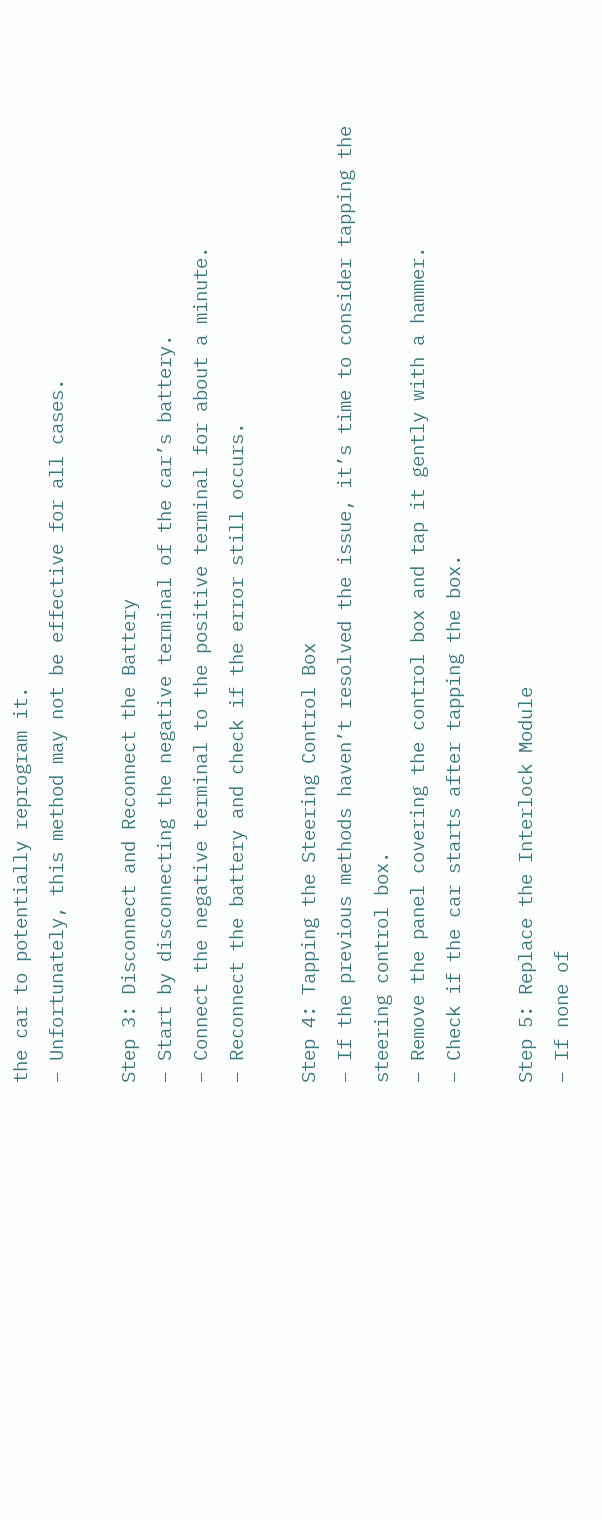the car to potentially reprogram it.
– Unfortunately, this method may not be effective for all cases.

Step 3: Disconnect and Reconnect the Battery
– Start by disconnecting the negative terminal of the car’s battery.
– Connect the negative terminal to the positive terminal for about a minute.
– Reconnect the battery and check if the error still occurs.

Step 4: Tapping the Steering Control Box
– If the previous methods haven’t resolved the issue, it’s time to consider tapping the steering control box.
– Remove the panel covering the control box and tap it gently with a hammer.
– Check if the car starts after tapping the box.

Step 5: Replace the Interlock Module
– If none of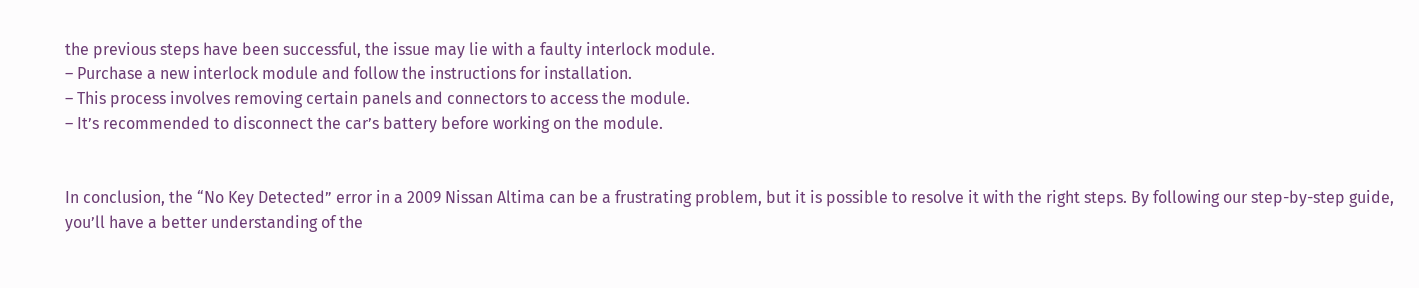the previous steps have been successful, the issue may lie with a faulty interlock module.
– Purchase a new interlock module and follow the instructions for installation.
– This process involves removing certain panels and connectors to access the module.
– It’s recommended to disconnect the car’s battery before working on the module.


In conclusion, the “No Key Detected” error in a 2009 Nissan Altima can be a frustrating problem, but it is possible to resolve it with the right steps. By following our step-by-step guide, you’ll have a better understanding of the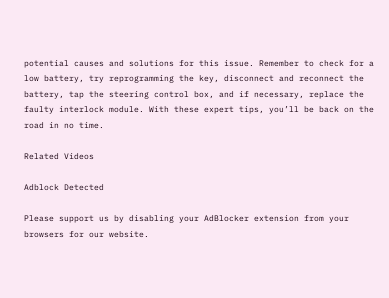potential causes and solutions for this issue. Remember to check for a low battery, try reprogramming the key, disconnect and reconnect the battery, tap the steering control box, and if necessary, replace the faulty interlock module. With these expert tips, you’ll be back on the road in no time.

Related Videos

Adblock Detected

Please support us by disabling your AdBlocker extension from your browsers for our website.